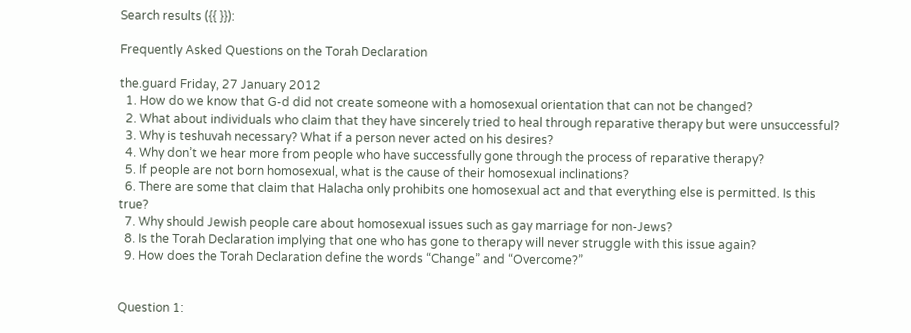Search results ({{ }}):

Frequently Asked Questions on the Torah Declaration

the.guard Friday, 27 January 2012
  1. How do we know that G-d did not create someone with a homosexual orientation that can not be changed?
  2. What about individuals who claim that they have sincerely tried to heal through reparative therapy but were unsuccessful?
  3. Why is teshuvah necessary? What if a person never acted on his desires?
  4. Why don’t we hear more from people who have successfully gone through the process of reparative therapy?
  5. If people are not born homosexual, what is the cause of their homosexual inclinations?
  6. There are some that claim that Halacha only prohibits one homosexual act and that everything else is permitted. Is this true?
  7. Why should Jewish people care about homosexual issues such as gay marriage for non-Jews?
  8. Is the Torah Declaration implying that one who has gone to therapy will never struggle with this issue again?
  9. How does the Torah Declaration define the words “Change” and “Overcome?”


Question 1: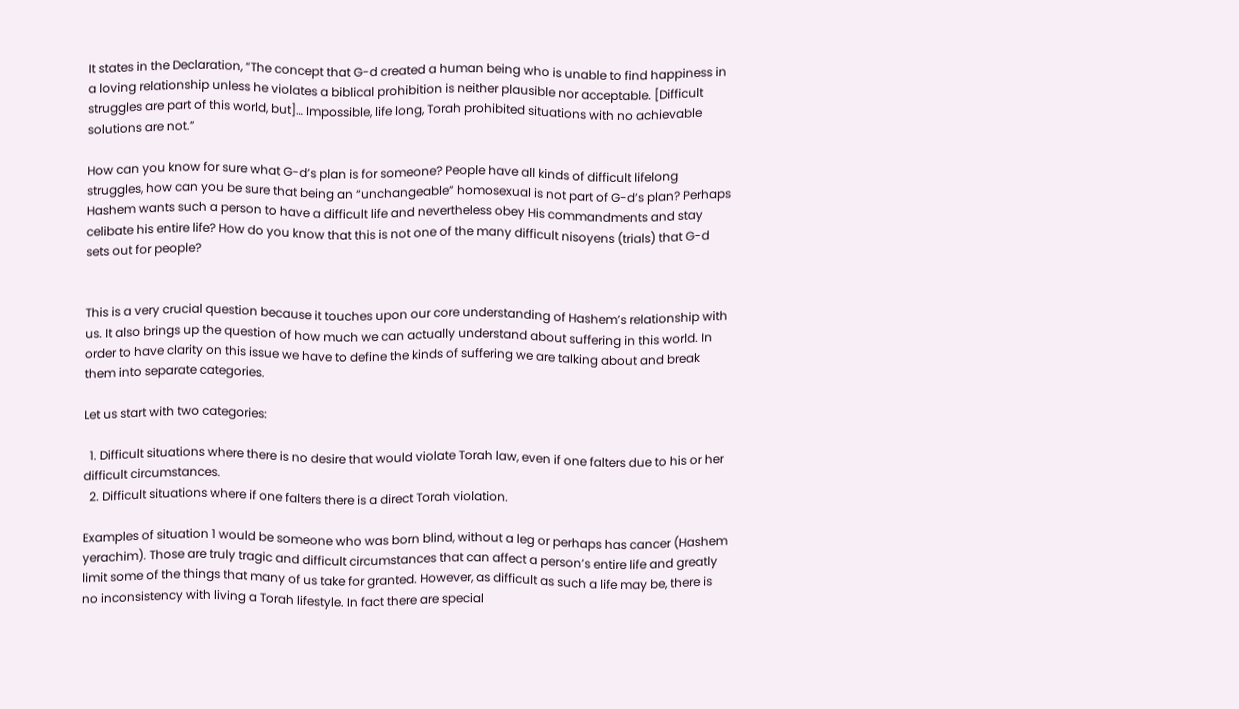It states in the Declaration, “The concept that G-d created a human being who is unable to find happiness in a loving relationship unless he violates a biblical prohibition is neither plausible nor acceptable. [Difficult struggles are part of this world, but]… Impossible, life long, Torah prohibited situations with no achievable solutions are not.”

How can you know for sure what G-d’s plan is for someone? People have all kinds of difficult lifelong struggles, how can you be sure that being an “unchangeable” homosexual is not part of G-d’s plan? Perhaps Hashem wants such a person to have a difficult life and nevertheless obey His commandments and stay celibate his entire life? How do you know that this is not one of the many difficult nisoyens (trials) that G-d sets out for people?


This is a very crucial question because it touches upon our core understanding of Hashem’s relationship with us. It also brings up the question of how much we can actually understand about suffering in this world. In order to have clarity on this issue we have to define the kinds of suffering we are talking about and break them into separate categories.

Let us start with two categories:

  1. Difficult situations where there is no desire that would violate Torah law, even if one falters due to his or her difficult circumstances.
  2. Difficult situations where if one falters there is a direct Torah violation.

Examples of situation 1 would be someone who was born blind, without a leg or perhaps has cancer (Hashem yerachim). Those are truly tragic and difficult circumstances that can affect a person’s entire life and greatly limit some of the things that many of us take for granted. However, as difficult as such a life may be, there is no inconsistency with living a Torah lifestyle. In fact there are special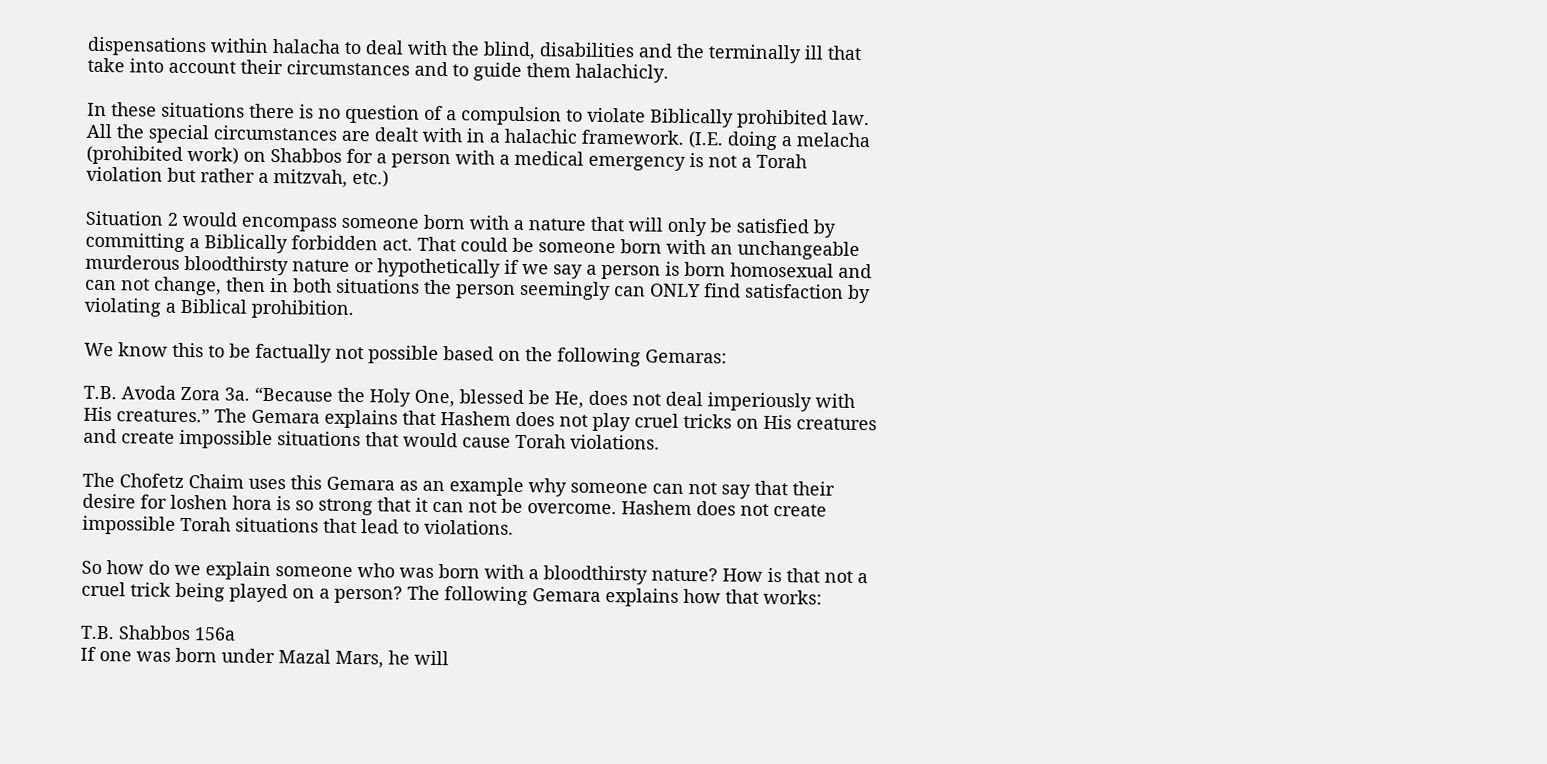dispensations within halacha to deal with the blind, disabilities and the terminally ill that take into account their circumstances and to guide them halachicly.

In these situations there is no question of a compulsion to violate Biblically prohibited law. All the special circumstances are dealt with in a halachic framework. (I.E. doing a melacha (prohibited work) on Shabbos for a person with a medical emergency is not a Torah violation but rather a mitzvah, etc.)

Situation 2 would encompass someone born with a nature that will only be satisfied by committing a Biblically forbidden act. That could be someone born with an unchangeable murderous bloodthirsty nature or hypothetically if we say a person is born homosexual and can not change, then in both situations the person seemingly can ONLY find satisfaction by violating a Biblical prohibition.

We know this to be factually not possible based on the following Gemaras:

T.B. Avoda Zora 3a. “Because the Holy One, blessed be He, does not deal imperiously with His creatures.” The Gemara explains that Hashem does not play cruel tricks on His creatures and create impossible situations that would cause Torah violations.

The Chofetz Chaim uses this Gemara as an example why someone can not say that their desire for loshen hora is so strong that it can not be overcome. Hashem does not create impossible Torah situations that lead to violations.

So how do we explain someone who was born with a bloodthirsty nature? How is that not a cruel trick being played on a person? The following Gemara explains how that works:

T.B. Shabbos 156a
If one was born under Mazal Mars, he will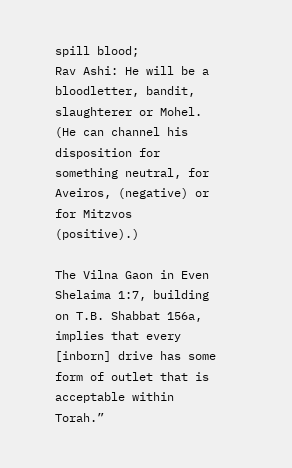spill blood;
Rav Ashi: He will be a bloodletter, bandit, slaughterer or Mohel. (He can channel his disposition for something neutral, for Aveiros, (negative) or for Mitzvos (positive).)

The Vilna Gaon in Even Shelaima 1:7, building on T.B. Shabbat 156a, implies that every [inborn] drive has some form of outlet that is acceptable within Torah.”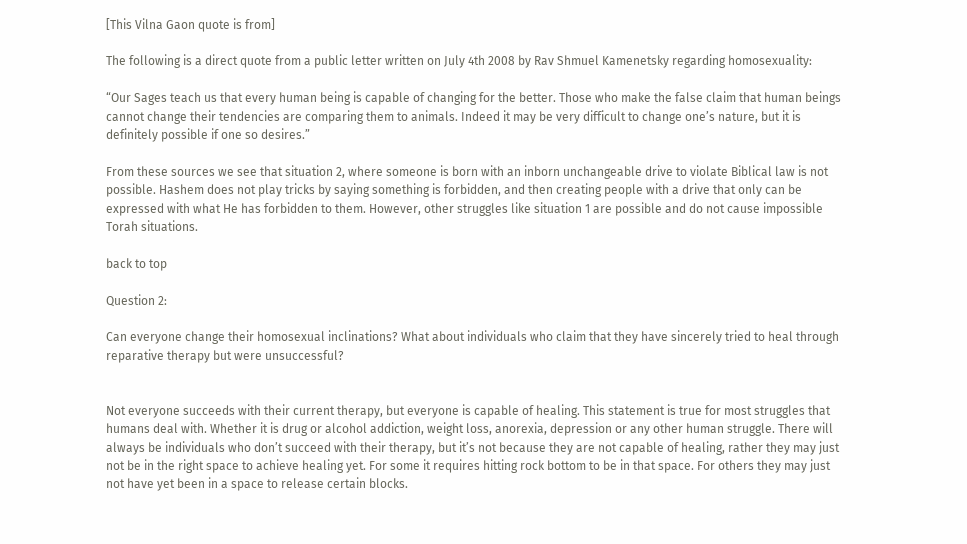[This Vilna Gaon quote is from]

The following is a direct quote from a public letter written on July 4th 2008 by Rav Shmuel Kamenetsky regarding homosexuality:

“Our Sages teach us that every human being is capable of changing for the better. Those who make the false claim that human beings cannot change their tendencies are comparing them to animals. Indeed it may be very difficult to change one’s nature, but it is definitely possible if one so desires.”

From these sources we see that situation 2, where someone is born with an inborn unchangeable drive to violate Biblical law is not possible. Hashem does not play tricks by saying something is forbidden, and then creating people with a drive that only can be expressed with what He has forbidden to them. However, other struggles like situation 1 are possible and do not cause impossible Torah situations.

back to top

Question 2:

Can everyone change their homosexual inclinations? What about individuals who claim that they have sincerely tried to heal through reparative therapy but were unsuccessful?


Not everyone succeeds with their current therapy, but everyone is capable of healing. This statement is true for most struggles that humans deal with. Whether it is drug or alcohol addiction, weight loss, anorexia, depression or any other human struggle. There will always be individuals who don’t succeed with their therapy, but it’s not because they are not capable of healing, rather they may just not be in the right space to achieve healing yet. For some it requires hitting rock bottom to be in that space. For others they may just not have yet been in a space to release certain blocks.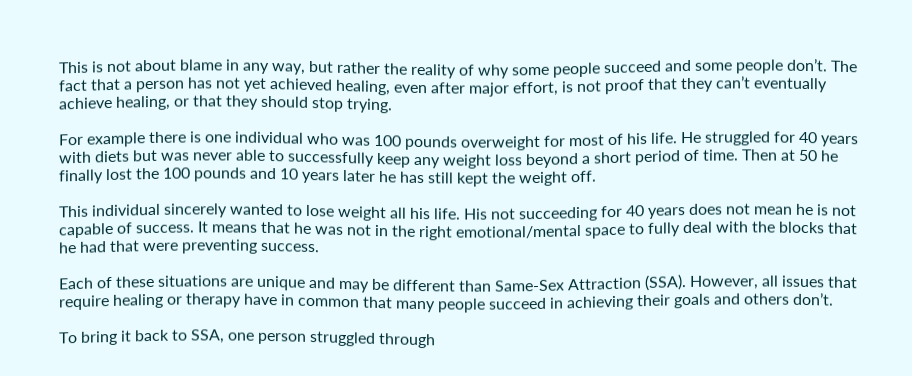This is not about blame in any way, but rather the reality of why some people succeed and some people don’t. The fact that a person has not yet achieved healing, even after major effort, is not proof that they can’t eventually achieve healing, or that they should stop trying.

For example there is one individual who was 100 pounds overweight for most of his life. He struggled for 40 years with diets but was never able to successfully keep any weight loss beyond a short period of time. Then at 50 he finally lost the 100 pounds and 10 years later he has still kept the weight off.

This individual sincerely wanted to lose weight all his life. His not succeeding for 40 years does not mean he is not capable of success. It means that he was not in the right emotional/mental space to fully deal with the blocks that he had that were preventing success.

Each of these situations are unique and may be different than Same-Sex Attraction (SSA). However, all issues that require healing or therapy have in common that many people succeed in achieving their goals and others don’t.

To bring it back to SSA, one person struggled through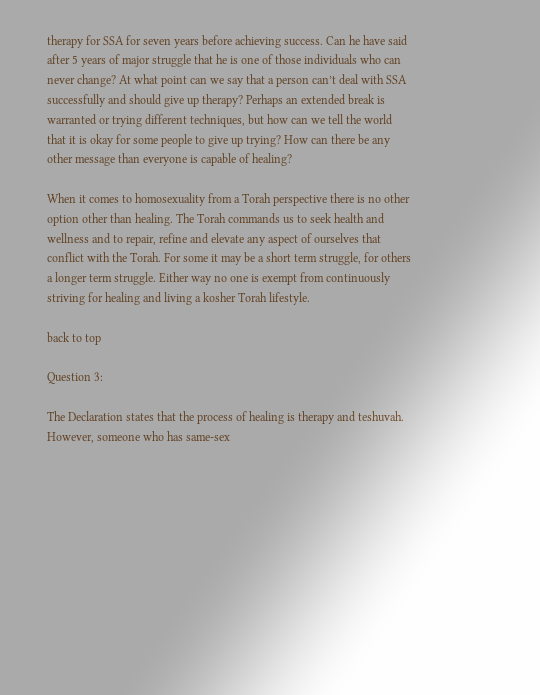therapy for SSA for seven years before achieving success. Can he have said after 5 years of major struggle that he is one of those individuals who can never change? At what point can we say that a person can’t deal with SSA successfully and should give up therapy? Perhaps an extended break is warranted or trying different techniques, but how can we tell the world that it is okay for some people to give up trying? How can there be any other message than everyone is capable of healing?

When it comes to homosexuality from a Torah perspective there is no other option other than healing. The Torah commands us to seek health and wellness and to repair, refine and elevate any aspect of ourselves that conflict with the Torah. For some it may be a short term struggle, for others a longer term struggle. Either way no one is exempt from continuously striving for healing and living a kosher Torah lifestyle.

back to top

Question 3:

The Declaration states that the process of healing is therapy and teshuvah. However, someone who has same-sex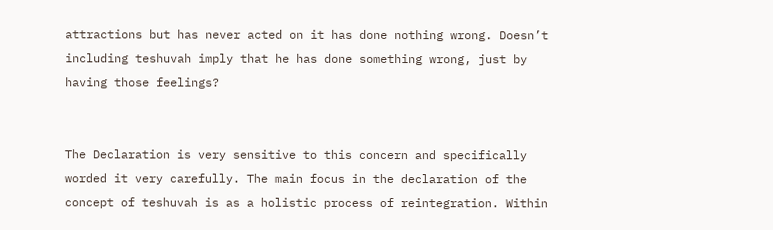attractions but has never acted on it has done nothing wrong. Doesn’t including teshuvah imply that he has done something wrong, just by having those feelings?


The Declaration is very sensitive to this concern and specifically worded it very carefully. The main focus in the declaration of the concept of teshuvah is as a holistic process of reintegration. Within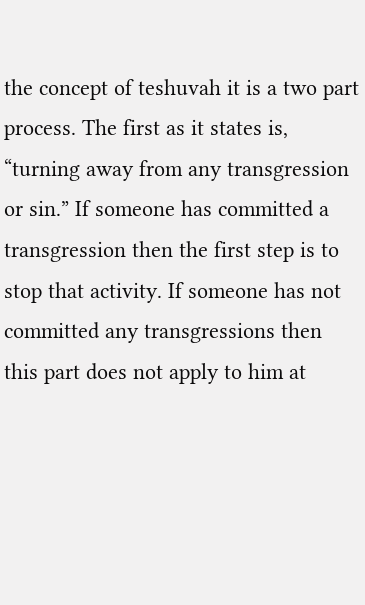the concept of teshuvah it is a two part process. The first as it states is, “turning away from any transgression or sin.” If someone has committed a transgression then the first step is to stop that activity. If someone has not committed any transgressions then this part does not apply to him at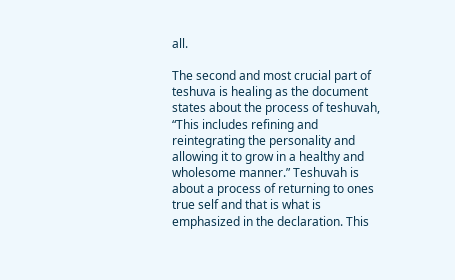all.

The second and most crucial part of teshuva is healing as the document states about the process of teshuvah, “This includes refining and reintegrating the personality and allowing it to grow in a healthy and wholesome manner.” Teshuvah is about a process of returning to ones true self and that is what is emphasized in the declaration. This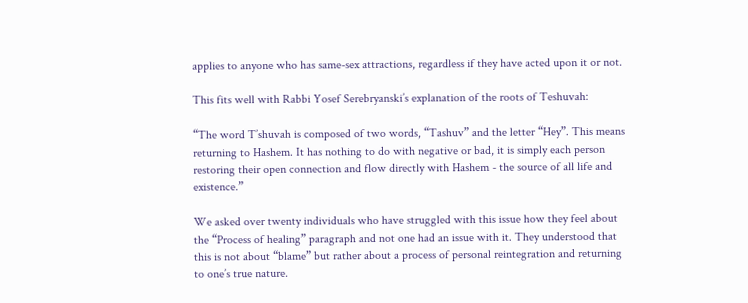applies to anyone who has same-sex attractions, regardless if they have acted upon it or not.

This fits well with Rabbi Yosef Serebryanski’s explanation of the roots of Teshuvah:

“The word T’shuvah is composed of two words, “Tashuv” and the letter “Hey”. This means returning to Hashem. It has nothing to do with negative or bad, it is simply each person restoring their open connection and flow directly with Hashem - the source of all life and existence.”

We asked over twenty individuals who have struggled with this issue how they feel about the “Process of healing” paragraph and not one had an issue with it. They understood that this is not about “blame” but rather about a process of personal reintegration and returning to one’s true nature.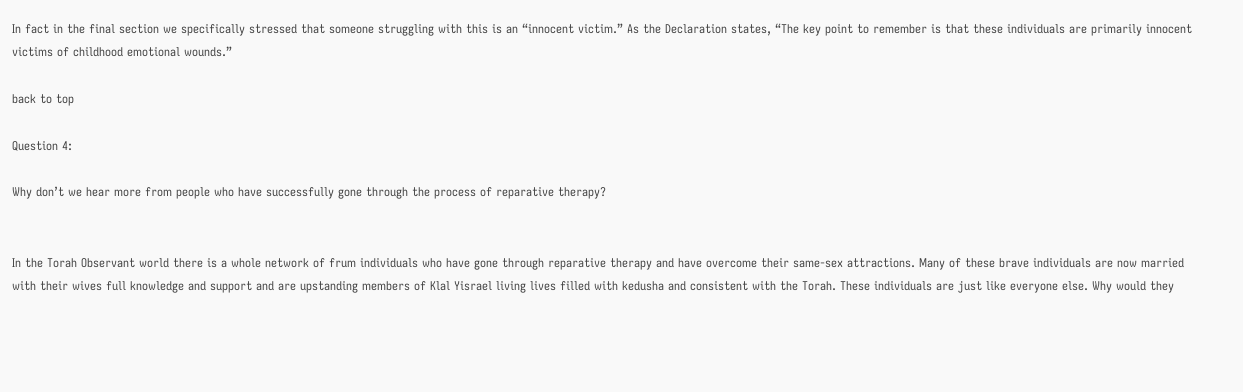In fact in the final section we specifically stressed that someone struggling with this is an “innocent victim.” As the Declaration states, “The key point to remember is that these individuals are primarily innocent victims of childhood emotional wounds.”

back to top

Question 4:

Why don’t we hear more from people who have successfully gone through the process of reparative therapy?


In the Torah Observant world there is a whole network of frum individuals who have gone through reparative therapy and have overcome their same-sex attractions. Many of these brave individuals are now married with their wives full knowledge and support and are upstanding members of Klal Yisrael living lives filled with kedusha and consistent with the Torah. These individuals are just like everyone else. Why would they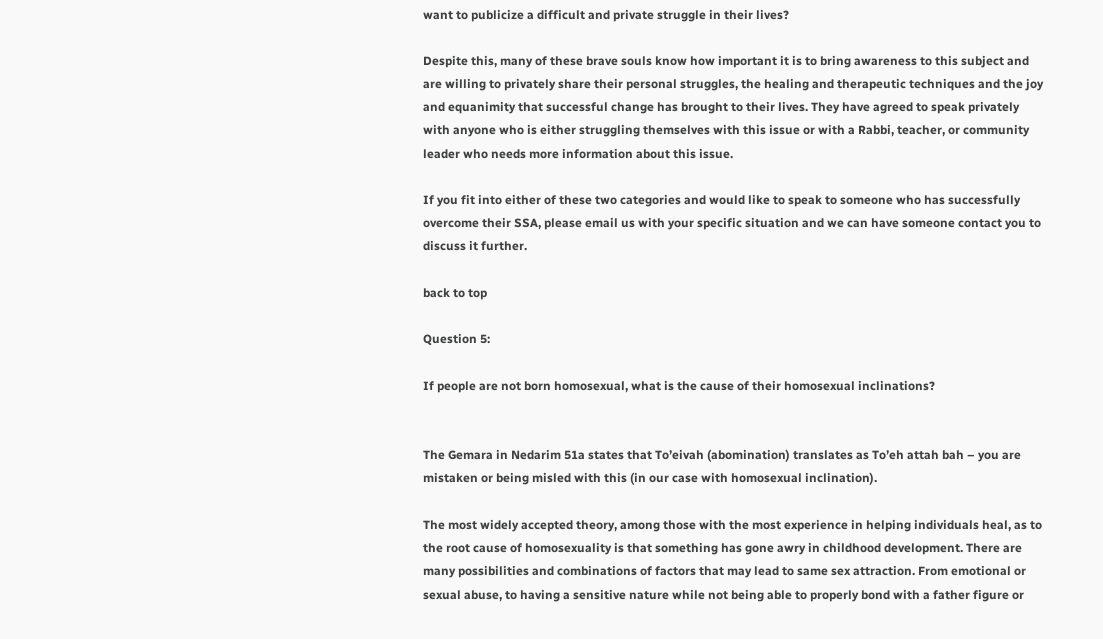want to publicize a difficult and private struggle in their lives?

Despite this, many of these brave souls know how important it is to bring awareness to this subject and are willing to privately share their personal struggles, the healing and therapeutic techniques and the joy and equanimity that successful change has brought to their lives. They have agreed to speak privately with anyone who is either struggling themselves with this issue or with a Rabbi, teacher, or community leader who needs more information about this issue.

If you fit into either of these two categories and would like to speak to someone who has successfully overcome their SSA, please email us with your specific situation and we can have someone contact you to discuss it further.

back to top

Question 5:

If people are not born homosexual, what is the cause of their homosexual inclinations?


The Gemara in Nedarim 51a states that To’eivah (abomination) translates as To’eh attah bah – you are mistaken or being misled with this (in our case with homosexual inclination).

The most widely accepted theory, among those with the most experience in helping individuals heal, as to the root cause of homosexuality is that something has gone awry in childhood development. There are many possibilities and combinations of factors that may lead to same sex attraction. From emotional or sexual abuse, to having a sensitive nature while not being able to properly bond with a father figure or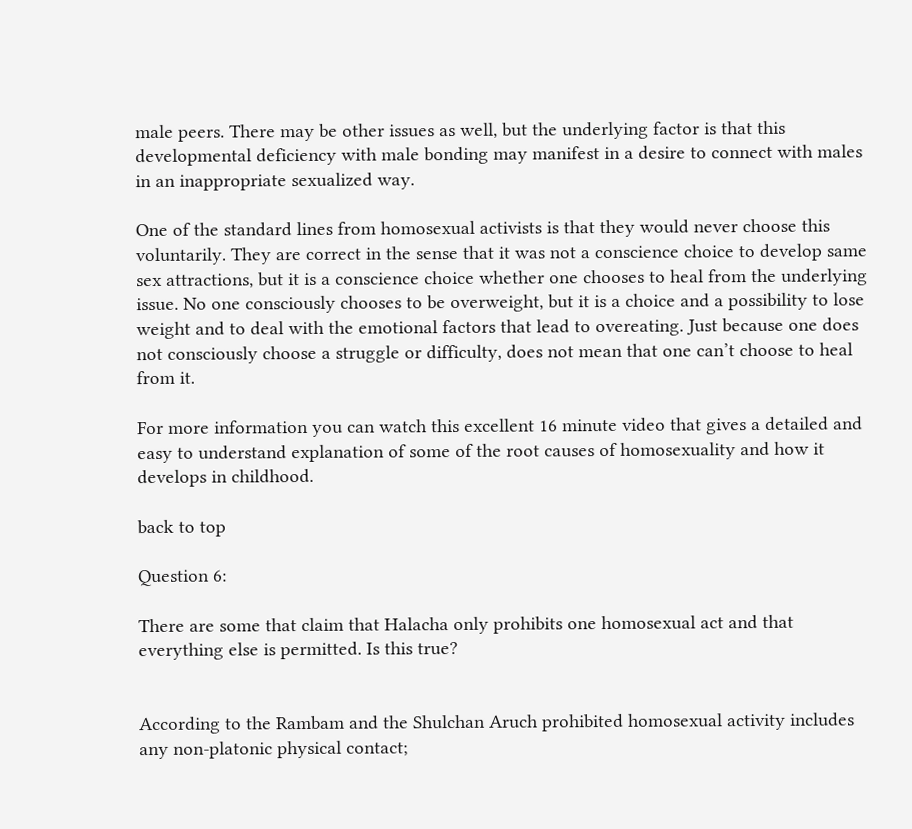male peers. There may be other issues as well, but the underlying factor is that this developmental deficiency with male bonding may manifest in a desire to connect with males in an inappropriate sexualized way.

One of the standard lines from homosexual activists is that they would never choose this voluntarily. They are correct in the sense that it was not a conscience choice to develop same sex attractions, but it is a conscience choice whether one chooses to heal from the underlying issue. No one consciously chooses to be overweight, but it is a choice and a possibility to lose weight and to deal with the emotional factors that lead to overeating. Just because one does not consciously choose a struggle or difficulty, does not mean that one can’t choose to heal from it.

For more information you can watch this excellent 16 minute video that gives a detailed and easy to understand explanation of some of the root causes of homosexuality and how it develops in childhood.

back to top

Question 6:

There are some that claim that Halacha only prohibits one homosexual act and that everything else is permitted. Is this true?


According to the Rambam and the Shulchan Aruch prohibited homosexual activity includes any non-platonic physical contact;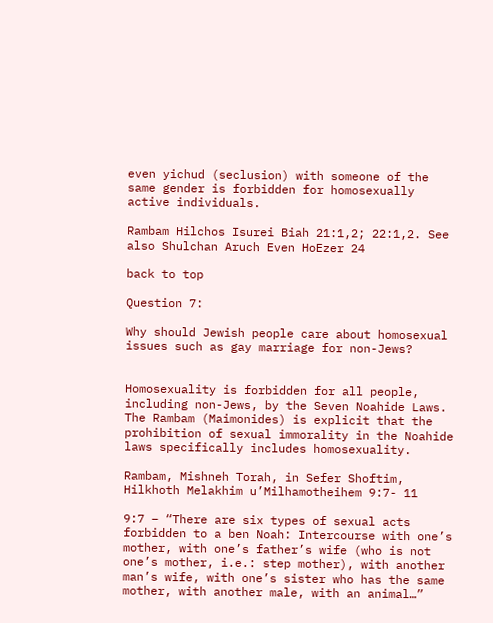even yichud (seclusion) with someone of the same gender is forbidden for homosexually active individuals.

Rambam Hilchos Isurei Biah 21:1,2; 22:1,2. See also Shulchan Aruch Even HoEzer 24

back to top

Question 7:

Why should Jewish people care about homosexual issues such as gay marriage for non-Jews?


Homosexuality is forbidden for all people, including non-Jews, by the Seven Noahide Laws. The Rambam (Maimonides) is explicit that the prohibition of sexual immorality in the Noahide laws specifically includes homosexuality.

Rambam, Mishneh Torah, in Sefer Shoftim, Hilkhoth Melakhim u’Milhamotheihem 9:7- 11

9:7 – “There are six types of sexual acts forbidden to a ben Noah: Intercourse with one’s mother, with one’s father’s wife (who is not one’s mother, i.e.: step mother), with another man’s wife, with one’s sister who has the same mother, with another male, with an animal…”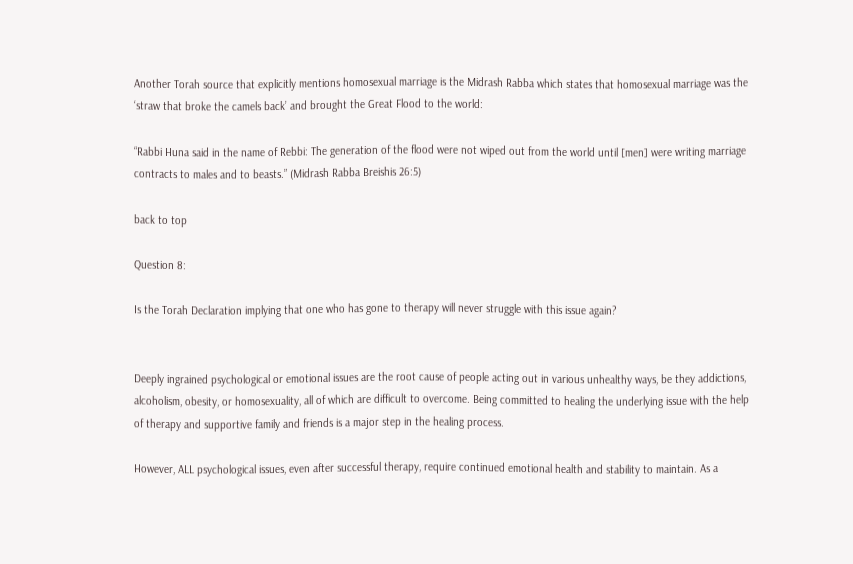Another Torah source that explicitly mentions homosexual marriage is the Midrash Rabba which states that homosexual marriage was the ‘straw that broke the camels back’ and brought the Great Flood to the world:

“Rabbi Huna said in the name of Rebbi: The generation of the flood were not wiped out from the world until [men] were writing marriage contracts to males and to beasts.” (Midrash Rabba Breishis 26:5)

back to top

Question 8:

Is the Torah Declaration implying that one who has gone to therapy will never struggle with this issue again?


Deeply ingrained psychological or emotional issues are the root cause of people acting out in various unhealthy ways, be they addictions, alcoholism, obesity, or homosexuality, all of which are difficult to overcome. Being committed to healing the underlying issue with the help of therapy and supportive family and friends is a major step in the healing process.

However, ALL psychological issues, even after successful therapy, require continued emotional health and stability to maintain. As a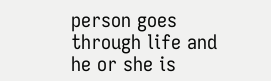person goes through life and he or she is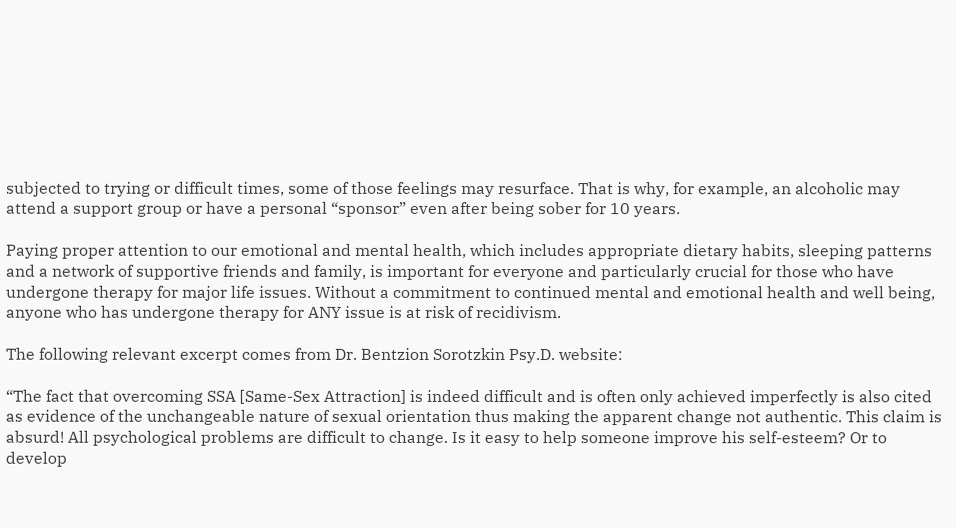subjected to trying or difficult times, some of those feelings may resurface. That is why, for example, an alcoholic may attend a support group or have a personal “sponsor” even after being sober for 10 years.

Paying proper attention to our emotional and mental health, which includes appropriate dietary habits, sleeping patterns and a network of supportive friends and family, is important for everyone and particularly crucial for those who have undergone therapy for major life issues. Without a commitment to continued mental and emotional health and well being, anyone who has undergone therapy for ANY issue is at risk of recidivism.

The following relevant excerpt comes from Dr. Bentzion Sorotzkin Psy.D. website:

“The fact that overcoming SSA [Same-Sex Attraction] is indeed difficult and is often only achieved imperfectly is also cited as evidence of the unchangeable nature of sexual orientation thus making the apparent change not authentic. This claim is absurd! All psychological problems are difficult to change. Is it easy to help someone improve his self-esteem? Or to develop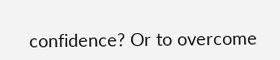confidence? Or to overcome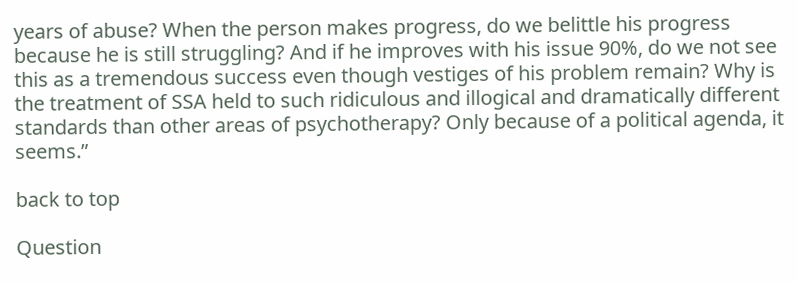years of abuse? When the person makes progress, do we belittle his progress because he is still struggling? And if he improves with his issue 90%, do we not see this as a tremendous success even though vestiges of his problem remain? Why is the treatment of SSA held to such ridiculous and illogical and dramatically different standards than other areas of psychotherapy? Only because of a political agenda, it seems.”

back to top

Question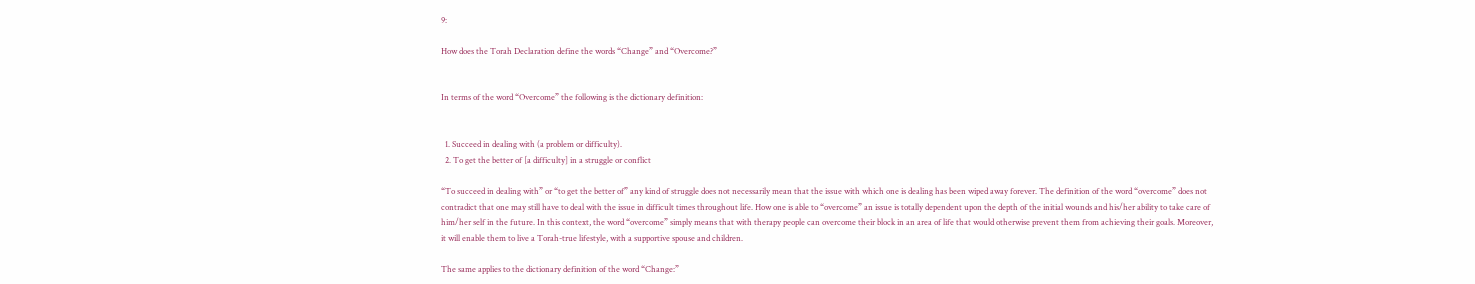9:

How does the Torah Declaration define the words “Change” and “Overcome?”


In terms of the word “Overcome” the following is the dictionary definition:


  1. Succeed in dealing with (a problem or difficulty).
  2. To get the better of [a difficulty] in a struggle or conflict

“To succeed in dealing with” or “to get the better of” any kind of struggle does not necessarily mean that the issue with which one is dealing has been wiped away forever. The definition of the word “overcome” does not contradict that one may still have to deal with the issue in difficult times throughout life. How one is able to “overcome” an issue is totally dependent upon the depth of the initial wounds and his/her ability to take care of him/her self in the future. In this context, the word “overcome” simply means that with therapy people can overcome their block in an area of life that would otherwise prevent them from achieving their goals. Moreover, it will enable them to live a Torah-true lifestyle, with a supportive spouse and children.

The same applies to the dictionary definition of the word “Change:”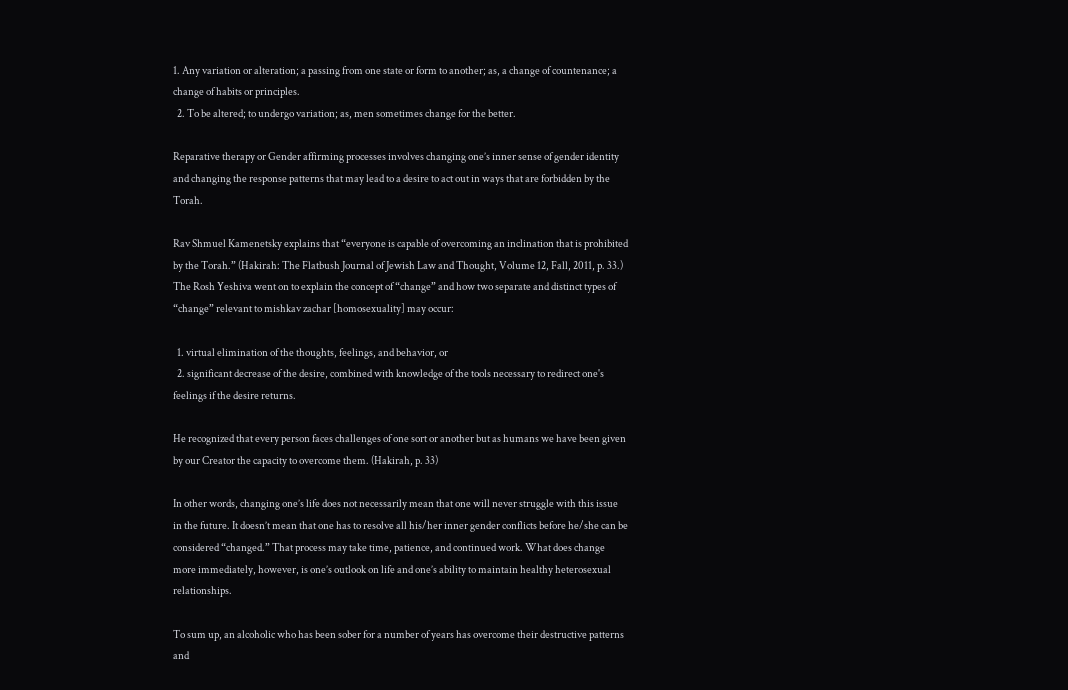1. Any variation or alteration; a passing from one state or form to another; as, a change of countenance; a change of habits or principles.
  2. To be altered; to undergo variation; as, men sometimes change for the better.

Reparative therapy or Gender affirming processes involves changing one’s inner sense of gender identity and changing the response patterns that may lead to a desire to act out in ways that are forbidden by the Torah.

Rav Shmuel Kamenetsky explains that “everyone is capable of overcoming an inclination that is prohibited by the Torah.” (Hakirah: The Flatbush Journal of Jewish Law and Thought, Volume 12, Fall, 2011, p. 33.) The Rosh Yeshiva went on to explain the concept of “change” and how two separate and distinct types of “change” relevant to mishkav zachar [homosexuality] may occur:

  1. virtual elimination of the thoughts, feelings, and behavior, or
  2. significant decrease of the desire, combined with knowledge of the tools necessary to redirect one's feelings if the desire returns.

He recognized that every person faces challenges of one sort or another but as humans we have been given by our Creator the capacity to overcome them. (Hakirah, p. 33)

In other words, changing one’s life does not necessarily mean that one will never struggle with this issue in the future. It doesn’t mean that one has to resolve all his/her inner gender conflicts before he/she can be considered “changed.” That process may take time, patience, and continued work. What does change more immediately, however, is one’s outlook on life and one’s ability to maintain healthy heterosexual relationships.

To sum up, an alcoholic who has been sober for a number of years has overcome their destructive patterns and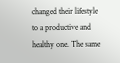changed their lifestyle to a productive and healthy one. The same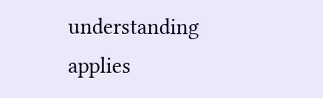understanding applies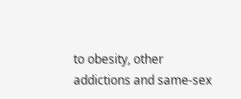to obesity, other addictions and same-sex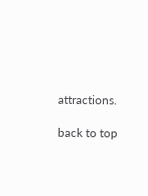attractions.

back to top